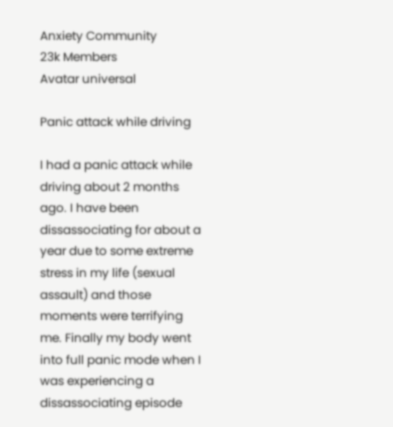Anxiety Community
23k Members
Avatar universal

Panic attack while driving

I had a panic attack while driving about 2 months ago. I have been dissassociating for about a year due to some extreme stress in my life (sexual assault) and those moments were terrifying me. Finally my body went into full panic mode when I was experiencing a dissassociating episode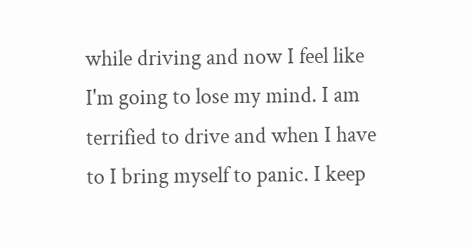while driving and now I feel like I'm going to lose my mind. I am terrified to drive and when I have to I bring myself to panic. I keep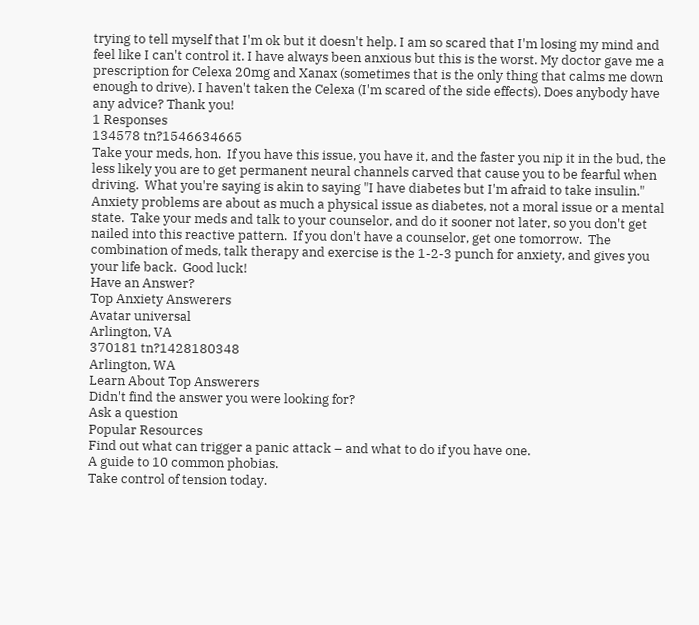trying to tell myself that I'm ok but it doesn't help. I am so scared that I'm losing my mind and feel like I can't control it. I have always been anxious but this is the worst. My doctor gave me a prescription for Celexa 20mg and Xanax (sometimes that is the only thing that calms me down enough to drive). I haven't taken the Celexa (I'm scared of the side effects). Does anybody have any advice? Thank you!
1 Responses
134578 tn?1546634665
Take your meds, hon.  If you have this issue, you have it, and the faster you nip it in the bud, the less likely you are to get permanent neural channels carved that cause you to be fearful when driving.  What you're saying is akin to saying "I have diabetes but I'm afraid to take insulin."  Anxiety problems are about as much a physical issue as diabetes, not a moral issue or a mental state.  Take your meds and talk to your counselor, and do it sooner not later, so you don't get nailed into this reactive pattern.  If you don't have a counselor, get one tomorrow.  The combination of meds, talk therapy and exercise is the 1-2-3 punch for anxiety, and gives you your life back.  Good luck!
Have an Answer?
Top Anxiety Answerers
Avatar universal
Arlington, VA
370181 tn?1428180348
Arlington, WA
Learn About Top Answerers
Didn't find the answer you were looking for?
Ask a question
Popular Resources
Find out what can trigger a panic attack – and what to do if you have one.
A guide to 10 common phobias.
Take control of tension today.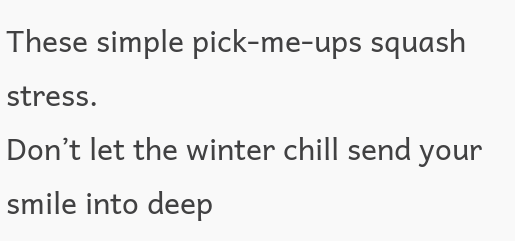These simple pick-me-ups squash stress.
Don’t let the winter chill send your smile into deep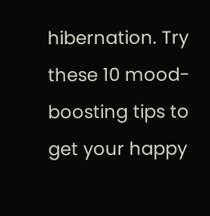hibernation. Try these 10 mood-boosting tips to get your happy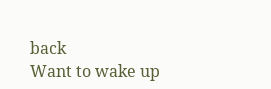back
Want to wake up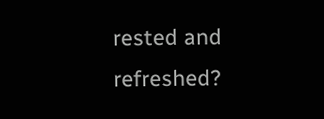rested and refreshed?